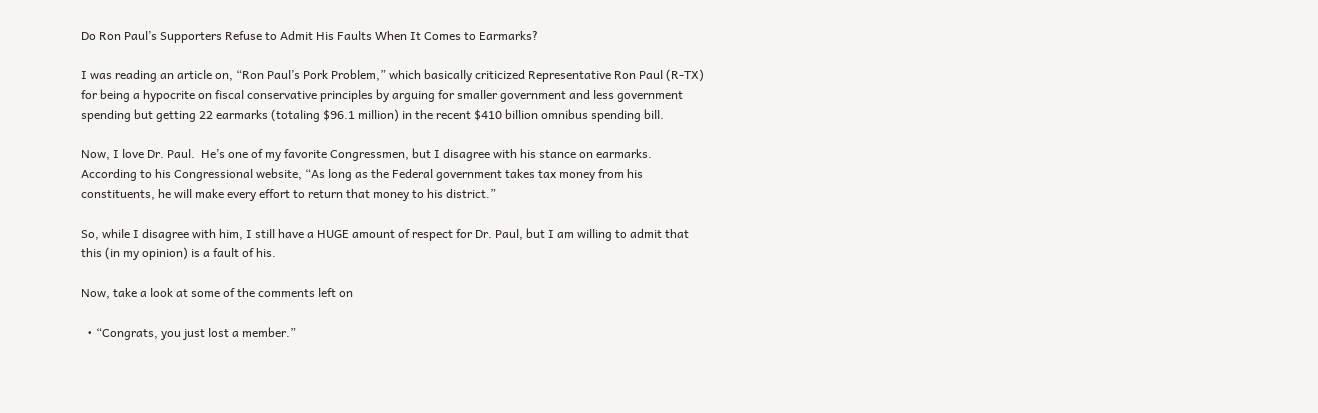Do Ron Paul’s Supporters Refuse to Admit His Faults When It Comes to Earmarks?

I was reading an article on, “Ron Paul’s Pork Problem,” which basically criticized Representative Ron Paul (R-TX) for being a hypocrite on fiscal conservative principles by arguing for smaller government and less government spending but getting 22 earmarks (totaling $96.1 million) in the recent $410 billion omnibus spending bill.

Now, I love Dr. Paul.  He’s one of my favorite Congressmen, but I disagree with his stance on earmarks.  According to his Congressional website, “As long as the Federal government takes tax money from his constituents, he will make every effort to return that money to his district.”

So, while I disagree with him, I still have a HUGE amount of respect for Dr. Paul, but I am willing to admit that this (in my opinion) is a fault of his.

Now, take a look at some of the comments left on

  • “Congrats, you just lost a member.”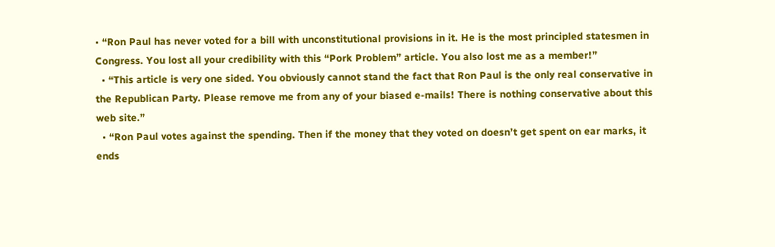• “Ron Paul has never voted for a bill with unconstitutional provisions in it. He is the most principled statesmen in Congress. You lost all your credibility with this “Pork Problem” article. You also lost me as a member!”
  • “This article is very one sided. You obviously cannot stand the fact that Ron Paul is the only real conservative in the Republican Party. Please remove me from any of your biased e-mails! There is nothing conservative about this web site.”
  • “Ron Paul votes against the spending. Then if the money that they voted on doesn’t get spent on ear marks, it ends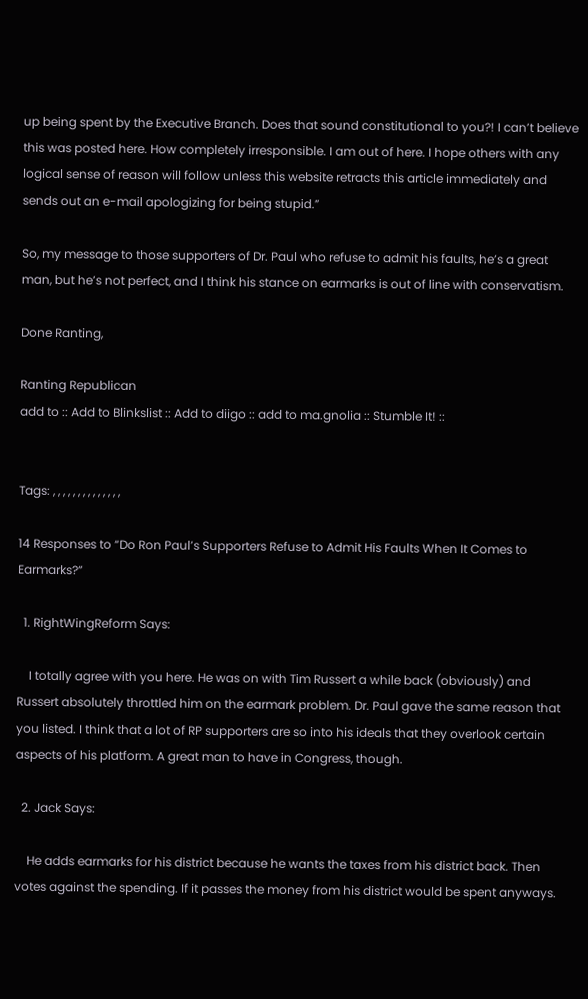up being spent by the Executive Branch. Does that sound constitutional to you?! I can’t believe this was posted here. How completely irresponsible. I am out of here. I hope others with any logical sense of reason will follow unless this website retracts this article immediately and sends out an e-mail apologizing for being stupid.”

So, my message to those supporters of Dr. Paul who refuse to admit his faults, he’s a great man, but he’s not perfect, and I think his stance on earmarks is out of line with conservatism.

Done Ranting,

Ranting Republican
add to :: Add to Blinkslist :: Add to diigo :: add to ma.gnolia :: Stumble It! ::


Tags: , , , , , , , , , , , , , ,

14 Responses to “Do Ron Paul’s Supporters Refuse to Admit His Faults When It Comes to Earmarks?”

  1. RightWingReform Says:

    I totally agree with you here. He was on with Tim Russert a while back (obviously) and Russert absolutely throttled him on the earmark problem. Dr. Paul gave the same reason that you listed. I think that a lot of RP supporters are so into his ideals that they overlook certain aspects of his platform. A great man to have in Congress, though.

  2. Jack Says:

    He adds earmarks for his district because he wants the taxes from his district back. Then votes against the spending. If it passes the money from his district would be spent anyways.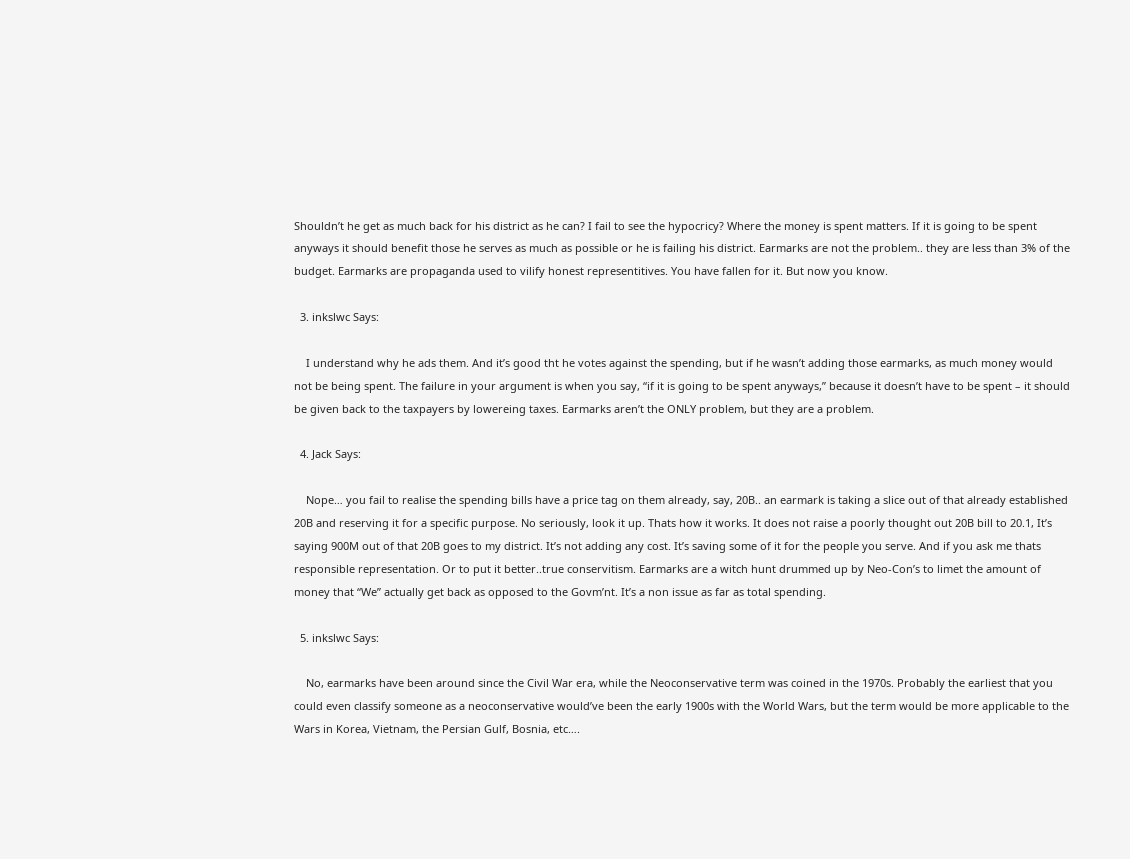Shouldn’t he get as much back for his district as he can? I fail to see the hypocricy? Where the money is spent matters. If it is going to be spent anyways it should benefit those he serves as much as possible or he is failing his district. Earmarks are not the problem.. they are less than 3% of the budget. Earmarks are propaganda used to vilify honest representitives. You have fallen for it. But now you know.

  3. inkslwc Says:

    I understand why he ads them. And it’s good tht he votes against the spending, but if he wasn’t adding those earmarks, as much money would not be being spent. The failure in your argument is when you say, “if it is going to be spent anyways,” because it doesn’t have to be spent – it should be given back to the taxpayers by lowereing taxes. Earmarks aren’t the ONLY problem, but they are a problem.

  4. Jack Says:

    Nope… you fail to realise the spending bills have a price tag on them already, say, 20B.. an earmark is taking a slice out of that already established 20B and reserving it for a specific purpose. No seriously, look it up. Thats how it works. It does not raise a poorly thought out 20B bill to 20.1, It’s saying 900M out of that 20B goes to my district. It’s not adding any cost. It’s saving some of it for the people you serve. And if you ask me thats responsible representation. Or to put it better..true conservitism. Earmarks are a witch hunt drummed up by Neo-Con’s to limet the amount of money that “We” actually get back as opposed to the Govm’nt. It’s a non issue as far as total spending.

  5. inkslwc Says:

    No, earmarks have been around since the Civil War era, while the Neoconservative term was coined in the 1970s. Probably the earliest that you could even classify someone as a neoconservative would’ve been the early 1900s with the World Wars, but the term would be more applicable to the Wars in Korea, Vietnam, the Persian Gulf, Bosnia, etc….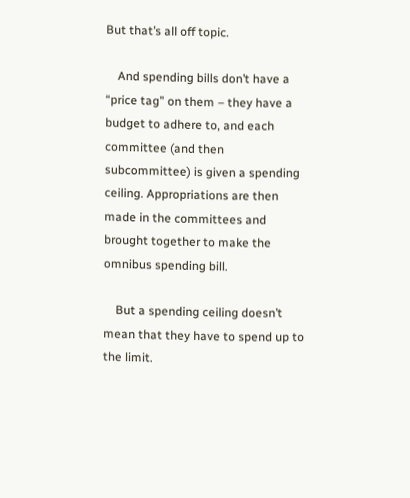But that’s all off topic.

    And spending bills don’t have a “price tag” on them – they have a budget to adhere to, and each committee (and then subcommittee) is given a spending ceiling. Appropriations are then made in the committees and brought together to make the omnibus spending bill.

    But a spending ceiling doesn’t mean that they have to spend up to the limit.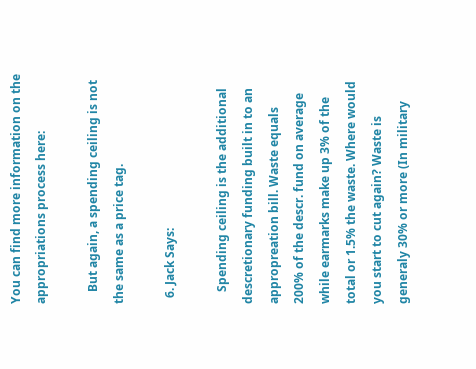You can find more information on the appropriations process here:

    But again, a spending ceiling is not the same as a price tag.

  6. Jack Says:

    Spending ceiling is the additional descretionary funding built in to an appropreation bill. Waste equals 200% of the descr. fund on average while earmarks make up 3% of the total or 1.5% the waste. Where would you start to cut again? Waste is generaly 30% or more (In military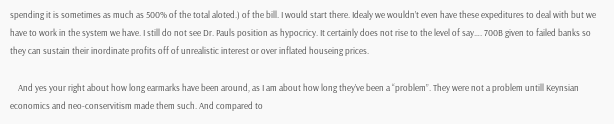spending it is sometimes as much as 500% of the total aloted.) of the bill. I would start there. Idealy we wouldn’t even have these expeditures to deal with but we have to work in the system we have. I still do not see Dr. Pauls position as hypocricy. It certainly does not rise to the level of say…. 700B given to failed banks so they can sustain their inordinate profits off of unrealistic interest or over inflated houseing prices.

    And yes your right about how long earmarks have been around, as I am about how long they’ve been a “problem”. They were not a problem untill Keynsian economics and neo-conservitism made them such. And compared to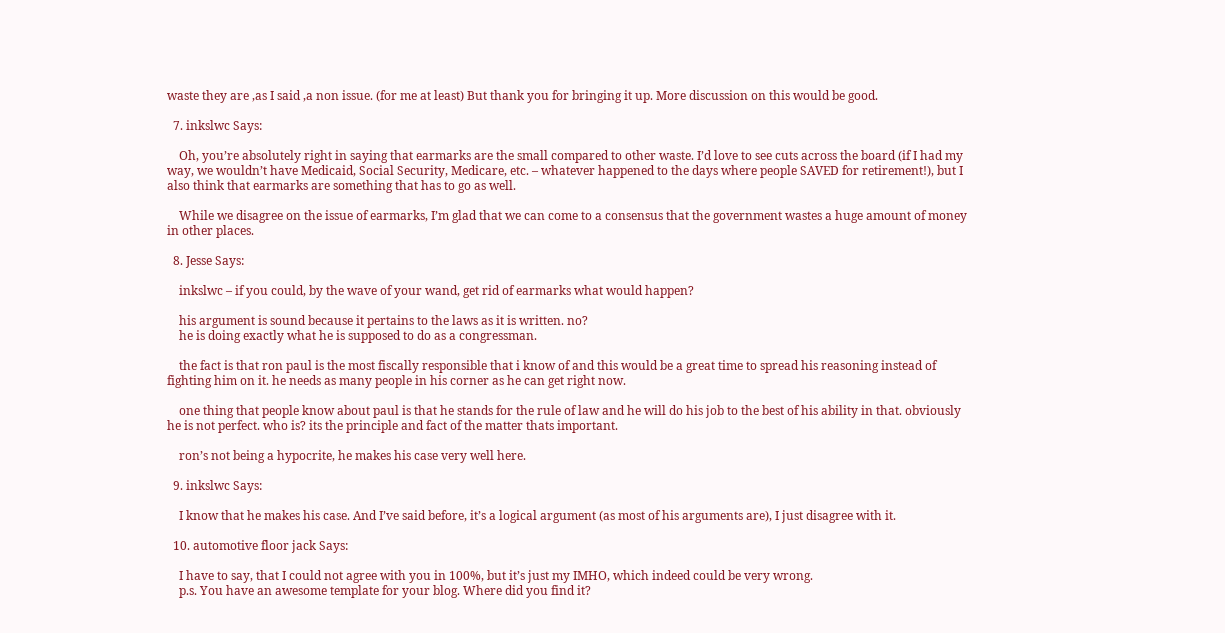waste they are ,as I said ,a non issue. (for me at least) But thank you for bringing it up. More discussion on this would be good.

  7. inkslwc Says:

    Oh, you’re absolutely right in saying that earmarks are the small compared to other waste. I’d love to see cuts across the board (if I had my way, we wouldn’t have Medicaid, Social Security, Medicare, etc. – whatever happened to the days where people SAVED for retirement!), but I also think that earmarks are something that has to go as well.

    While we disagree on the issue of earmarks, I’m glad that we can come to a consensus that the government wastes a huge amount of money in other places.

  8. Jesse Says:

    inkslwc – if you could, by the wave of your wand, get rid of earmarks what would happen?

    his argument is sound because it pertains to the laws as it is written. no?
    he is doing exactly what he is supposed to do as a congressman.

    the fact is that ron paul is the most fiscally responsible that i know of and this would be a great time to spread his reasoning instead of fighting him on it. he needs as many people in his corner as he can get right now.

    one thing that people know about paul is that he stands for the rule of law and he will do his job to the best of his ability in that. obviously he is not perfect. who is? its the principle and fact of the matter thats important.

    ron’s not being a hypocrite, he makes his case very well here.

  9. inkslwc Says:

    I know that he makes his case. And I’ve said before, it’s a logical argument (as most of his arguments are), I just disagree with it.

  10. automotive floor jack Says:

    I have to say, that I could not agree with you in 100%, but it’s just my IMHO, which indeed could be very wrong.
    p.s. You have an awesome template for your blog. Where did you find it?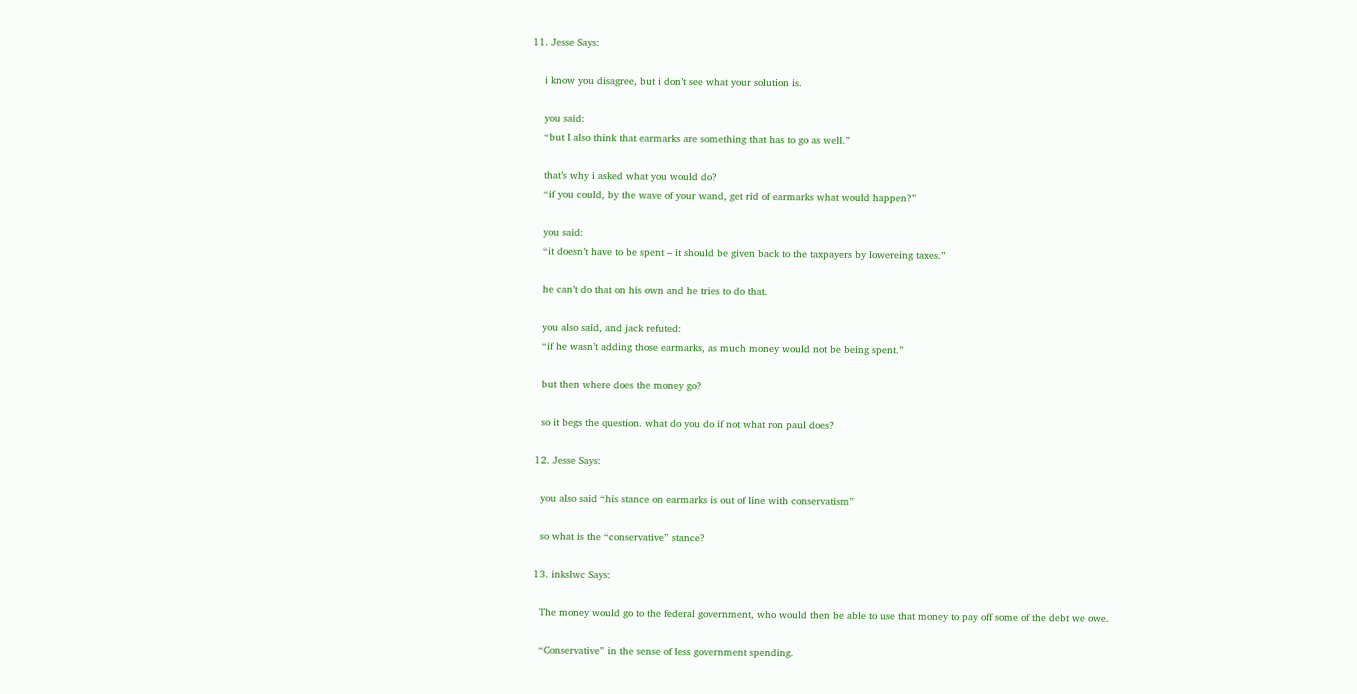11. Jesse Says:

    i know you disagree, but i don’t see what your solution is.

    you said:
    “but I also think that earmarks are something that has to go as well.”

    that’s why i asked what you would do?
    “if you could, by the wave of your wand, get rid of earmarks what would happen?”

    you said:
    “it doesn’t have to be spent – it should be given back to the taxpayers by lowereing taxes.”

    he can’t do that on his own and he tries to do that.

    you also said, and jack refuted:
    “if he wasn’t adding those earmarks, as much money would not be being spent.”

    but then where does the money go?

    so it begs the question. what do you do if not what ron paul does?

  12. Jesse Says:

    you also said “his stance on earmarks is out of line with conservatism”

    so what is the “conservative” stance?

  13. inkslwc Says:

    The money would go to the federal government, who would then be able to use that money to pay off some of the debt we owe.

    “Conservative” in the sense of less government spending.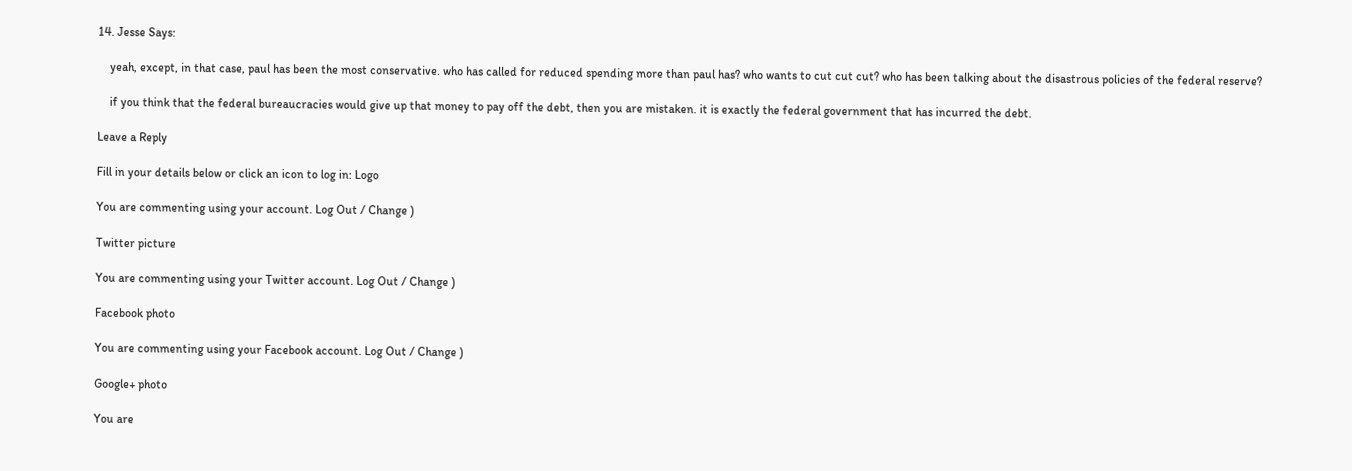14. Jesse Says:

    yeah, except, in that case, paul has been the most conservative. who has called for reduced spending more than paul has? who wants to cut cut cut? who has been talking about the disastrous policies of the federal reserve?

    if you think that the federal bureaucracies would give up that money to pay off the debt, then you are mistaken. it is exactly the federal government that has incurred the debt.

Leave a Reply

Fill in your details below or click an icon to log in: Logo

You are commenting using your account. Log Out / Change )

Twitter picture

You are commenting using your Twitter account. Log Out / Change )

Facebook photo

You are commenting using your Facebook account. Log Out / Change )

Google+ photo

You are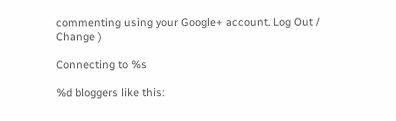commenting using your Google+ account. Log Out / Change )

Connecting to %s

%d bloggers like this: